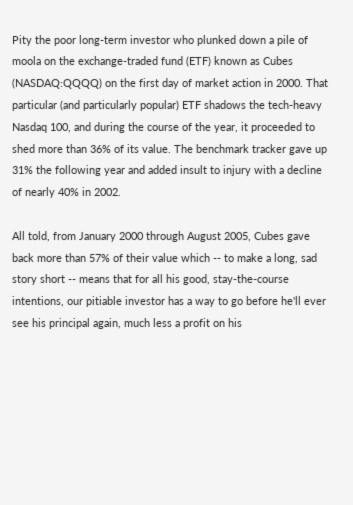Pity the poor long-term investor who plunked down a pile of moola on the exchange-traded fund (ETF) known as Cubes (NASDAQ:QQQQ) on the first day of market action in 2000. That particular (and particularly popular) ETF shadows the tech-heavy Nasdaq 100, and during the course of the year, it proceeded to shed more than 36% of its value. The benchmark tracker gave up 31% the following year and added insult to injury with a decline of nearly 40% in 2002.

All told, from January 2000 through August 2005, Cubes gave back more than 57% of their value which -- to make a long, sad story short -- means that for all his good, stay-the-course intentions, our pitiable investor has a way to go before he'll ever see his principal again, much less a profit on his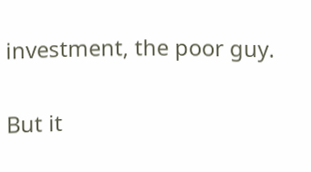investment, the poor guy.

But it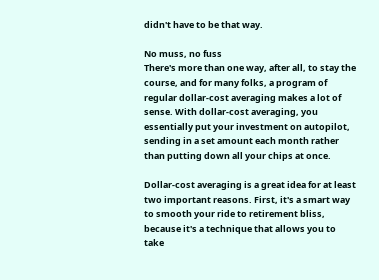didn't have to be that way.

No muss, no fuss
There's more than one way, after all, to stay the course, and for many folks, a program of regular dollar-cost averaging makes a lot of sense. With dollar-cost averaging, you essentially put your investment on autopilot, sending in a set amount each month rather than putting down all your chips at once.

Dollar-cost averaging is a great idea for at least two important reasons. First, it's a smart way to smooth your ride to retirement bliss, because it's a technique that allows you to take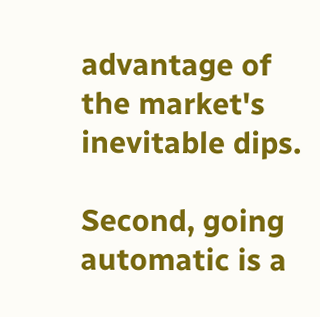advantage of the market's inevitable dips.

Second, going automatic is a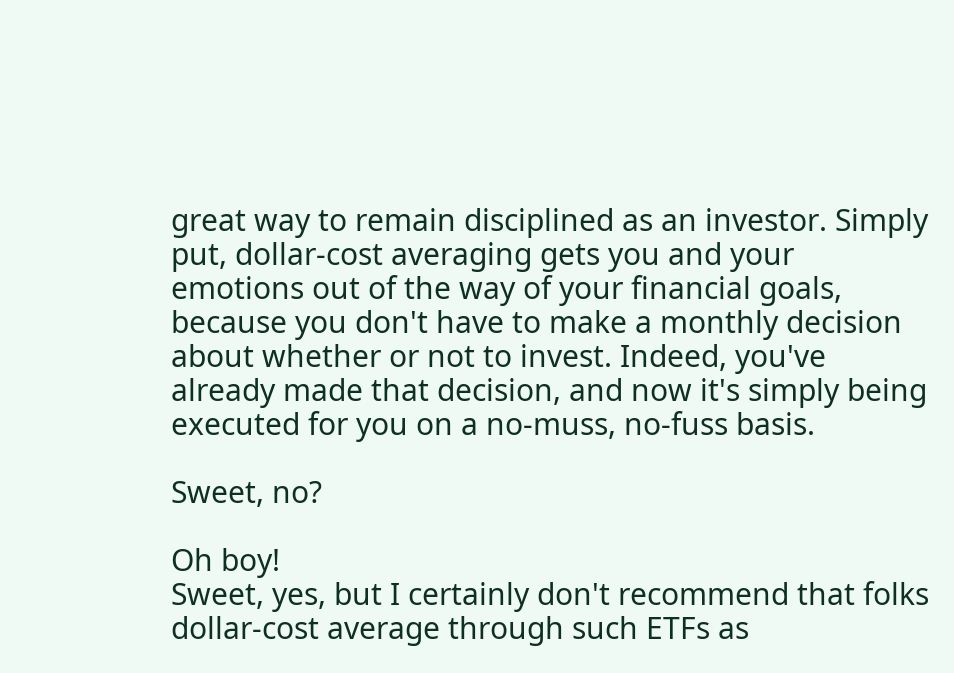great way to remain disciplined as an investor. Simply put, dollar-cost averaging gets you and your emotions out of the way of your financial goals, because you don't have to make a monthly decision about whether or not to invest. Indeed, you've already made that decision, and now it's simply being executed for you on a no-muss, no-fuss basis.

Sweet, no?

Oh boy!
Sweet, yes, but I certainly don't recommend that folks dollar-cost average through such ETFs as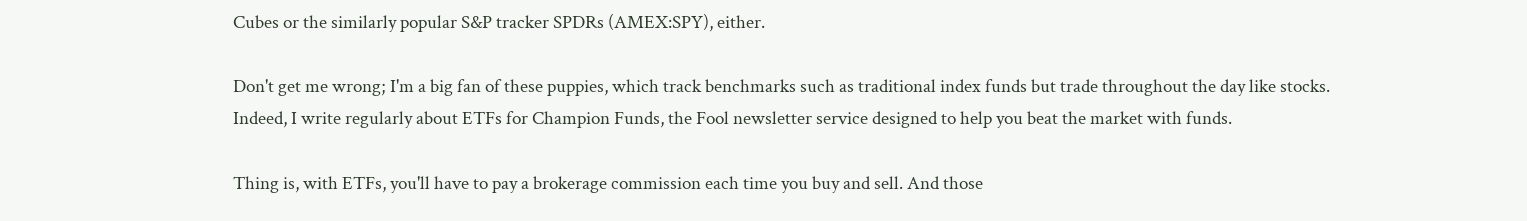Cubes or the similarly popular S&P tracker SPDRs (AMEX:SPY), either.

Don't get me wrong; I'm a big fan of these puppies, which track benchmarks such as traditional index funds but trade throughout the day like stocks. Indeed, I write regularly about ETFs for Champion Funds, the Fool newsletter service designed to help you beat the market with funds.

Thing is, with ETFs, you'll have to pay a brokerage commission each time you buy and sell. And those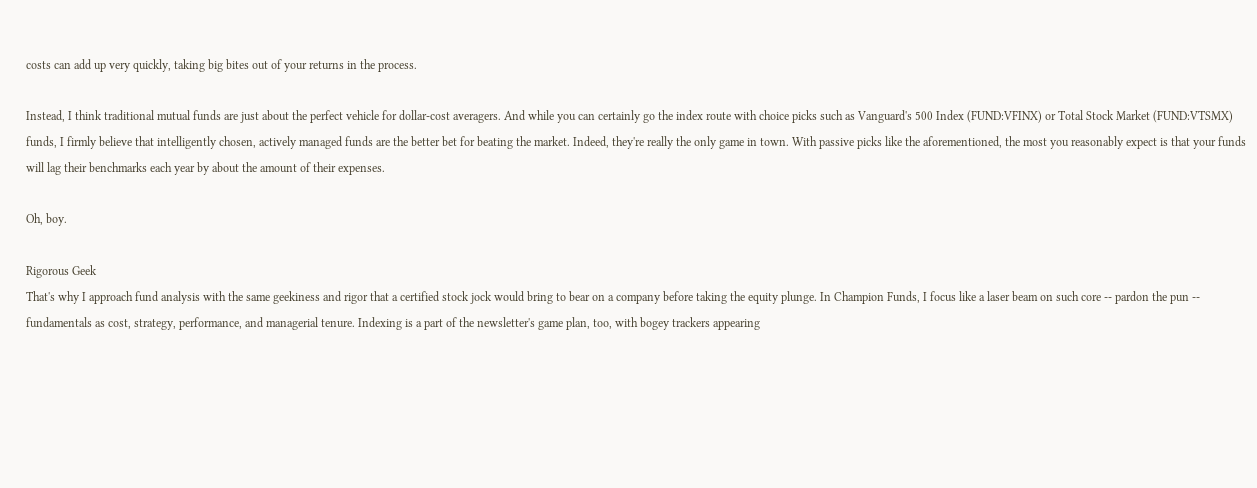costs can add up very quickly, taking big bites out of your returns in the process.

Instead, I think traditional mutual funds are just about the perfect vehicle for dollar-cost averagers. And while you can certainly go the index route with choice picks such as Vanguard's 500 Index (FUND:VFINX) or Total Stock Market (FUND:VTSMX) funds, I firmly believe that intelligently chosen, actively managed funds are the better bet for beating the market. Indeed, they're really the only game in town. With passive picks like the aforementioned, the most you reasonably expect is that your funds will lag their benchmarks each year by about the amount of their expenses.

Oh, boy.

Rigorous Geek
That's why I approach fund analysis with the same geekiness and rigor that a certified stock jock would bring to bear on a company before taking the equity plunge. In Champion Funds, I focus like a laser beam on such core -- pardon the pun -- fundamentals as cost, strategy, performance, and managerial tenure. Indexing is a part of the newsletter's game plan, too, with bogey trackers appearing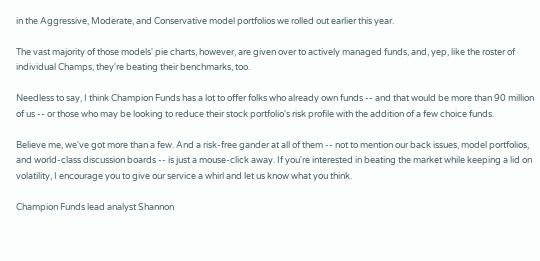in the Aggressive, Moderate, and Conservative model portfolios we rolled out earlier this year.

The vast majority of those models' pie charts, however, are given over to actively managed funds, and, yep, like the roster of individual Champs, they're beating their benchmarks, too.

Needless to say, I think Champion Funds has a lot to offer folks who already own funds -- and that would be more than 90 million of us -- or those who may be looking to reduce their stock portfolio's risk profile with the addition of a few choice funds.

Believe me, we've got more than a few. And a risk-free gander at all of them -- not to mention our back issues, model portfolios, and world-class discussion boards -- is just a mouse-click away. If you're interested in beating the market while keeping a lid on volatility, I encourage you to give our service a whirl and let us know what you think.

Champion Funds lead analyst Shannon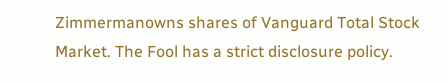Zimmermanowns shares of Vanguard Total Stock Market. The Fool has a strict disclosure policy.